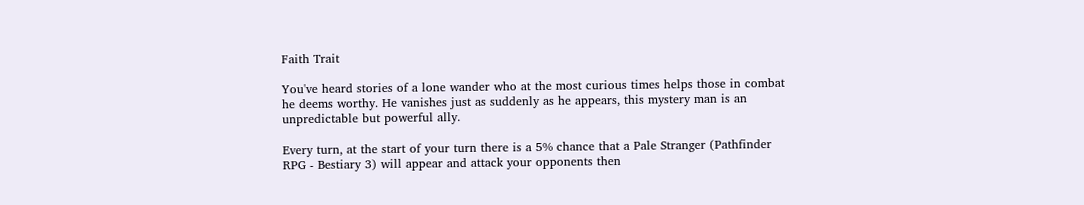Faith Trait

You've heard stories of a lone wander who at the most curious times helps those in combat he deems worthy. He vanishes just as suddenly as he appears, this mystery man is an unpredictable but powerful ally.

Every turn, at the start of your turn there is a 5% chance that a Pale Stranger (Pathfinder RPG - Bestiary 3) will appear and attack your opponents then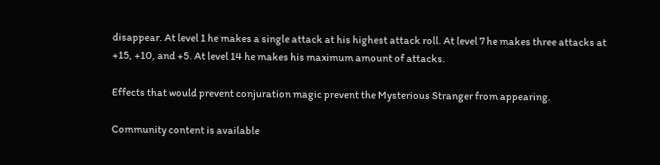disappear. At level 1 he makes a single attack at his highest attack roll. At level 7 he makes three attacks at +15, +10, and +5. At level 14 he makes his maximum amount of attacks.

Effects that would prevent conjuration magic prevent the Mysterious Stranger from appearing.

Community content is available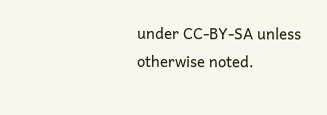under CC-BY-SA unless otherwise noted.